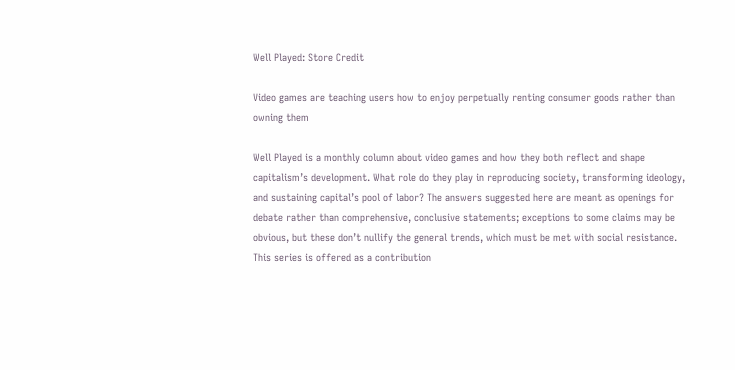Well Played: Store Credit

Video games are teaching users how to enjoy perpetually renting consumer goods rather than owning them

Well Played is a monthly column about video games and how they both reflect and shape capitalism’s development. What role do they play in reproducing society, transforming ideology, and sustaining capital’s pool of labor? The answers suggested here are meant as openings for debate rather than comprehensive, conclusive statements; exceptions to some claims may be obvious, but these don’t nullify the general trends, which must be met with social resistance. This series is offered as a contribution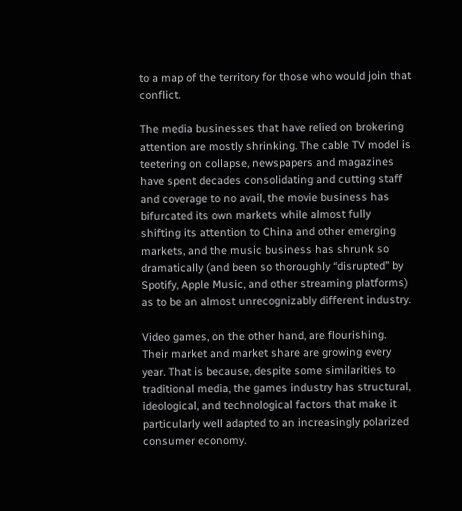to a map of the territory for those who would join that conflict.

The media businesses that have relied on brokering attention are mostly shrinking. The cable TV model is teetering on collapse, newspapers and magazines have spent decades consolidating and cutting staff and coverage to no avail, the movie business has bifurcated its own markets while almost fully shifting its attention to China and other emerging markets, and the music business has shrunk so dramatically (and been so thoroughly “disrupted” by Spotify, Apple Music, and other streaming platforms) as to be an almost unrecognizably different industry.

Video games, on the other hand, are flourishing. Their market and market share are growing every year. That is because, despite some similarities to traditional media, the games industry has structural, ideological, and technological factors that make it particularly well adapted to an increasingly polarized consumer economy.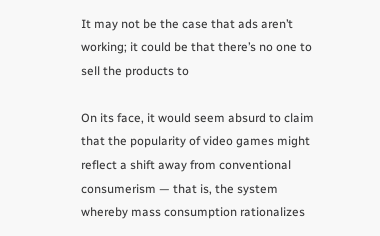It may not be the case that ads aren’t working; it could be that there’s no one to sell the products to

On its face, it would seem absurd to claim that the popularity of video games might reflect a shift away from conventional consumerism — that is, the system whereby mass consumption rationalizes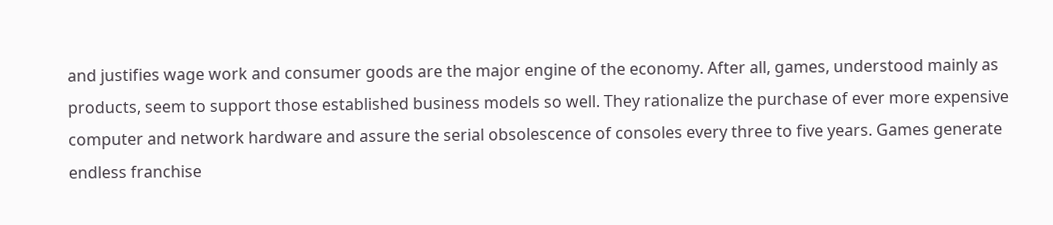and justifies wage work and consumer goods are the major engine of the economy. After all, games, understood mainly as products, seem to support those established business models so well. They rationalize the purchase of ever more expensive computer and network hardware and assure the serial obsolescence of consoles every three to five years. Games generate endless franchise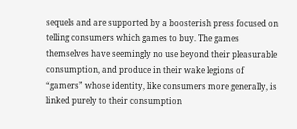sequels and are supported by a boosterish press focused on telling consumers which games to buy. The games themselves have seemingly no use beyond their pleasurable consumption, and produce in their wake legions of “gamers” whose identity, like consumers more generally, is linked purely to their consumption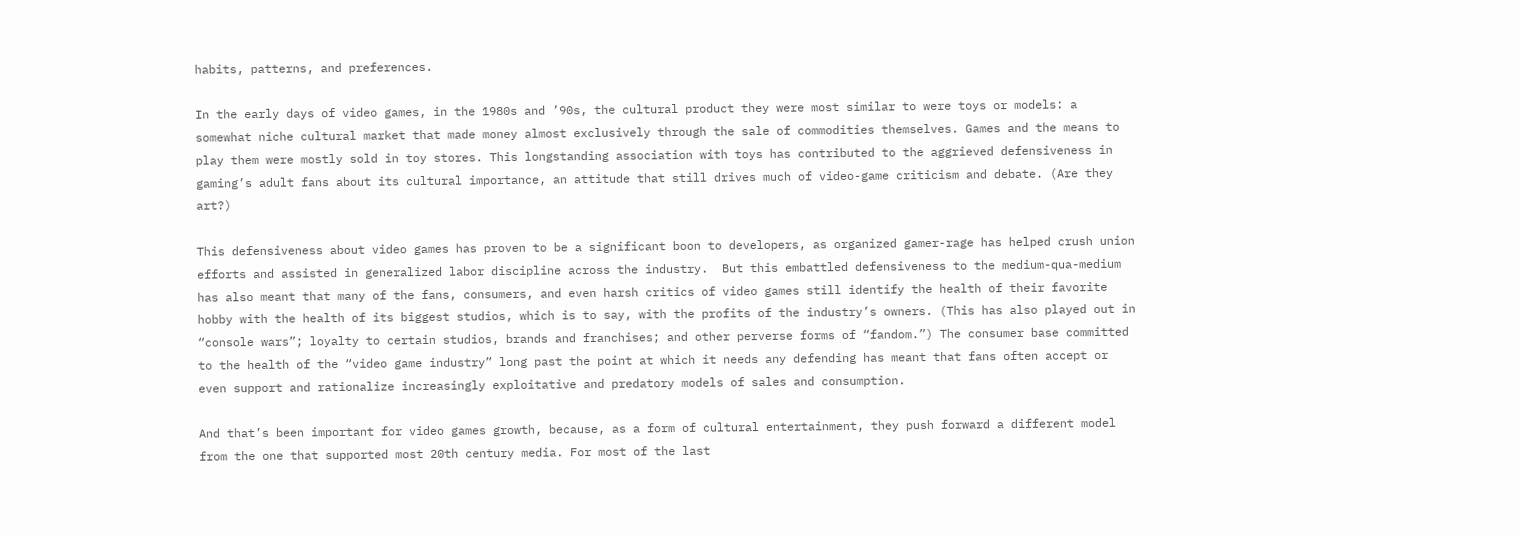habits, patterns, and preferences.

In the early days of video games, in the 1980s and ’90s, the cultural product they were most similar to were toys or models: a somewhat niche cultural market that made money almost exclusively through the sale of commodities themselves. Games and the means to play them were mostly sold in toy stores. This longstanding association with toys has contributed to the aggrieved defensiveness in gaming’s adult fans about its cultural importance, an attitude that still drives much of video-game criticism and debate. (Are they art?)

This defensiveness about video games has proven to be a significant boon to developers, as organized gamer-rage has helped crush union efforts and assisted in generalized labor discipline across the industry.  But this embattled defensiveness to the medium-qua-medium has also meant that many of the fans, consumers, and even harsh critics of video games still identify the health of their favorite hobby with the health of its biggest studios, which is to say, with the profits of the industry’s owners. (This has also played out in “console wars”; loyalty to certain studios, brands and franchises; and other perverse forms of “fandom.”) The consumer base committed to the health of the “video game industry” long past the point at which it needs any defending has meant that fans often accept or even support and rationalize increasingly exploitative and predatory models of sales and consumption.

And that’s been important for video games growth, because, as a form of cultural entertainment, they push forward a different model from the one that supported most 20th century media. For most of the last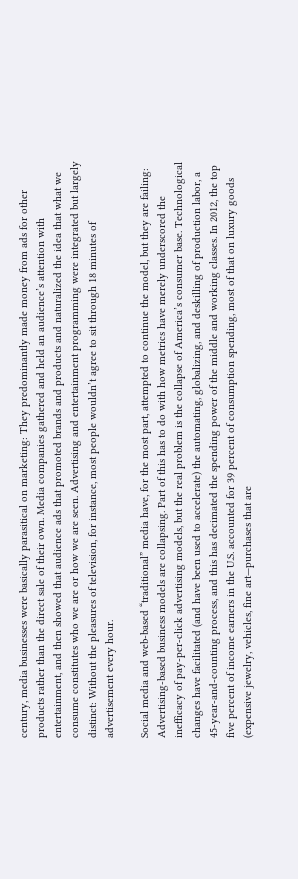century, media businesses were basically parasitical on marketing: They predominantly made money from ads for other products rather than the direct sale of their own. Media companies gathered and held an audience’s attention with entertainment, and then showed that audience ads that promoted brands and products and naturalized the idea that what we consume constitutes who we are or how we are seen. Advertising and entertainment programming were integrated but largely distinct: Without the pleasures of television, for instance, most people wouldn’t agree to sit through 18 minutes of advertisement every hour.

Social media and web-based “traditional” media have, for the most part, attempted to continue the model, but they are failing: Advertising-based business models are collapsing. Part of this has to do with how metrics have merely underscored the inefficacy of pay-per-click advertising models, but the real problem is the collapse of America’s consumer base. Technological changes have facilitated (and have been used to accelerate) the automating, globalizing, and deskilling of production labor, a 45-year-and-counting process, and this has decimated the spending power of the middle and working classes. In 2012, the top five percent of income earners in the U.S. accounted for 39 percent of consumption spending, most of that on luxury goods (expensive jewelry, vehicles, fine art—purchases that are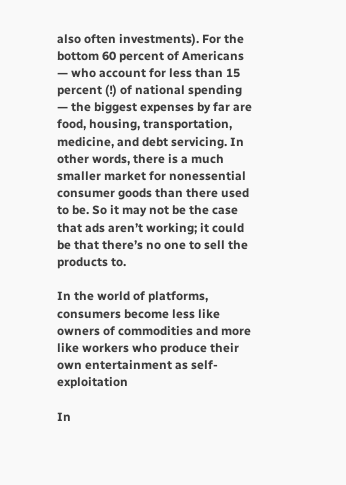also often investments). For the bottom 60 percent of Americans — who account for less than 15 percent (!) of national spending — the biggest expenses by far are food, housing, transportation, medicine, and debt servicing. In other words, there is a much smaller market for nonessential consumer goods than there used to be. So it may not be the case that ads aren’t working; it could be that there’s no one to sell the products to.

In the world of platforms, consumers become less like owners of commodities and more like workers who produce their own entertainment as self-exploitation

In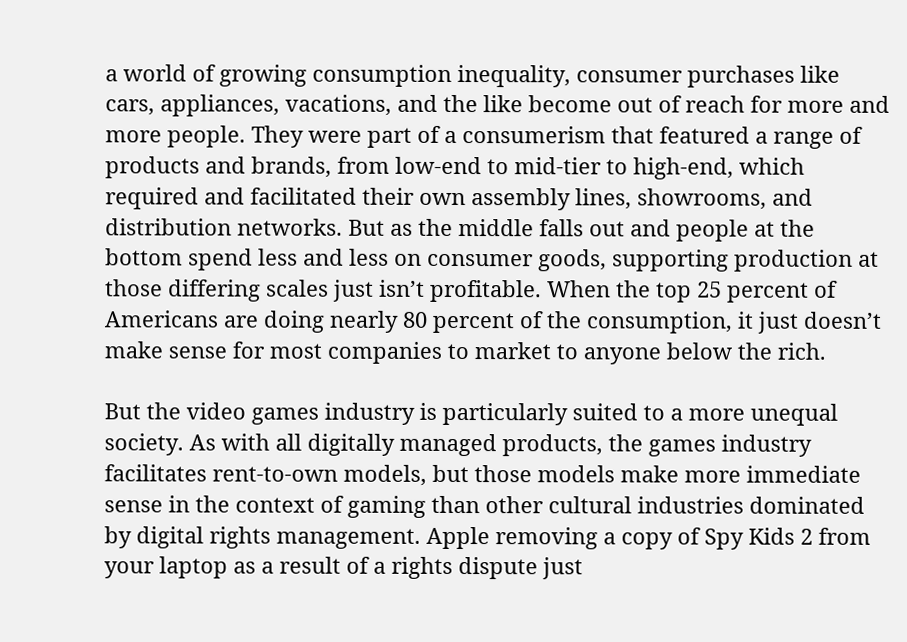a world of growing consumption inequality, consumer purchases like cars, appliances, vacations, and the like become out of reach for more and more people. They were part of a consumerism that featured a range of products and brands, from low-end to mid-tier to high-end, which required and facilitated their own assembly lines, showrooms, and distribution networks. But as the middle falls out and people at the bottom spend less and less on consumer goods, supporting production at those differing scales just isn’t profitable. When the top 25 percent of Americans are doing nearly 80 percent of the consumption, it just doesn’t make sense for most companies to market to anyone below the rich.

But the video games industry is particularly suited to a more unequal society. As with all digitally managed products, the games industry facilitates rent-to-own models, but those models make more immediate sense in the context of gaming than other cultural industries dominated by digital rights management. Apple removing a copy of Spy Kids 2 from your laptop as a result of a rights dispute just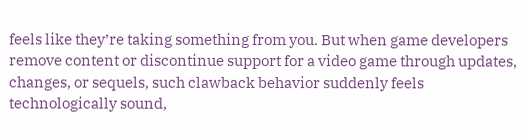feels like they’re taking something from you. But when game developers remove content or discontinue support for a video game through updates, changes, or sequels, such clawback behavior suddenly feels technologically sound,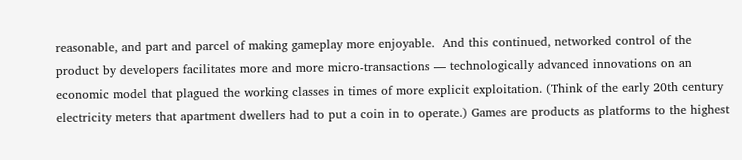reasonable, and part and parcel of making gameplay more enjoyable.  And this continued, networked control of the product by developers facilitates more and more micro-transactions — technologically advanced innovations on an economic model that plagued the working classes in times of more explicit exploitation. (Think of the early 20th century electricity meters that apartment dwellers had to put a coin in to operate.) Games are products as platforms to the highest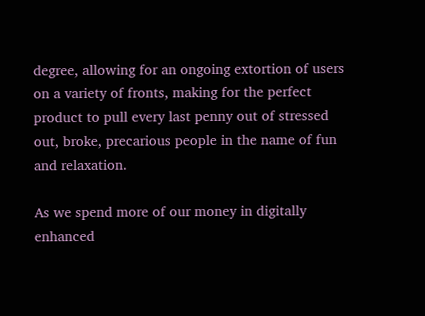degree, allowing for an ongoing extortion of users on a variety of fronts, making for the perfect product to pull every last penny out of stressed out, broke, precarious people in the name of fun and relaxation.

As we spend more of our money in digitally enhanced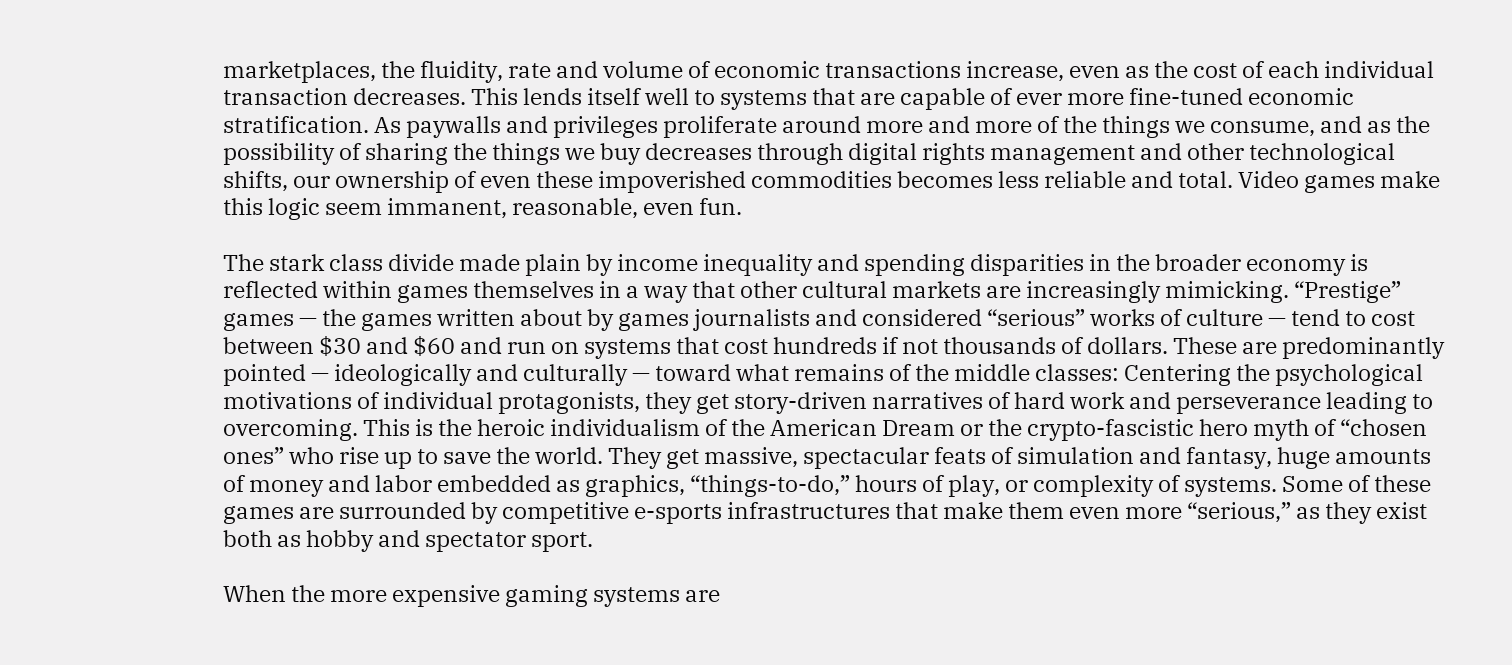marketplaces, the fluidity, rate and volume of economic transactions increase, even as the cost of each individual transaction decreases. This lends itself well to systems that are capable of ever more fine-tuned economic stratification. As paywalls and privileges proliferate around more and more of the things we consume, and as the possibility of sharing the things we buy decreases through digital rights management and other technological shifts, our ownership of even these impoverished commodities becomes less reliable and total. Video games make this logic seem immanent, reasonable, even fun.

The stark class divide made plain by income inequality and spending disparities in the broader economy is reflected within games themselves in a way that other cultural markets are increasingly mimicking. “Prestige” games — the games written about by games journalists and considered “serious” works of culture — tend to cost between $30 and $60 and run on systems that cost hundreds if not thousands of dollars. These are predominantly pointed — ideologically and culturally — toward what remains of the middle classes: Centering the psychological motivations of individual protagonists, they get story-driven narratives of hard work and perseverance leading to overcoming. This is the heroic individualism of the American Dream or the crypto-fascistic hero myth of “chosen ones” who rise up to save the world. They get massive, spectacular feats of simulation and fantasy, huge amounts of money and labor embedded as graphics, “things-to-do,” hours of play, or complexity of systems. Some of these games are surrounded by competitive e-sports infrastructures that make them even more “serious,” as they exist both as hobby and spectator sport.

When the more expensive gaming systems are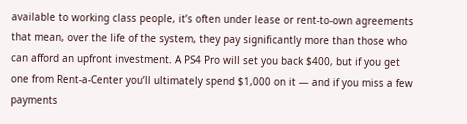available to working class people, it’s often under lease or rent-to-own agreements that mean, over the life of the system, they pay significantly more than those who can afford an upfront investment. A PS4 Pro will set you back $400, but if you get one from Rent-a-Center you’ll ultimately spend $1,000 on it — and if you miss a few payments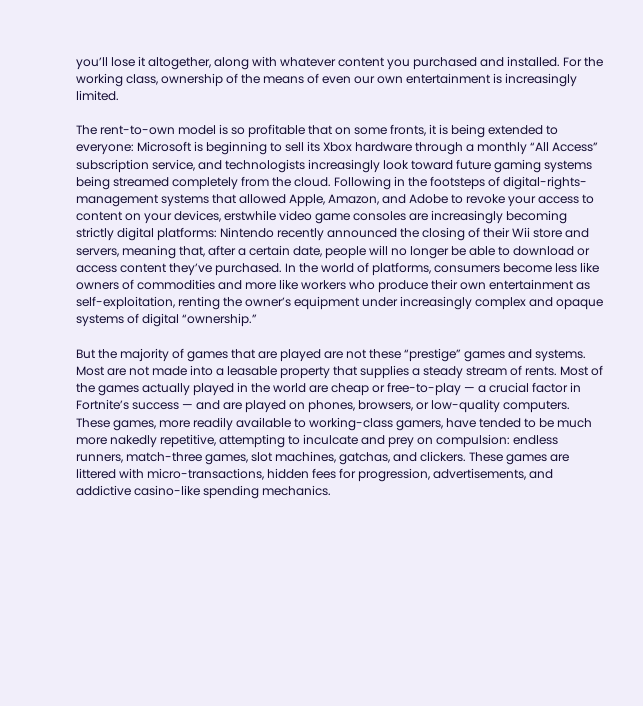you’ll lose it altogether, along with whatever content you purchased and installed. For the working class, ownership of the means of even our own entertainment is increasingly limited.

The rent-to-own model is so profitable that on some fronts, it is being extended to everyone: Microsoft is beginning to sell its Xbox hardware through a monthly “All Access” subscription service, and technologists increasingly look toward future gaming systems being streamed completely from the cloud. Following in the footsteps of digital-rights-management systems that allowed Apple, Amazon, and Adobe to revoke your access to content on your devices, erstwhile video game consoles are increasingly becoming strictly digital platforms: Nintendo recently announced the closing of their Wii store and servers, meaning that, after a certain date, people will no longer be able to download or access content they’ve purchased. In the world of platforms, consumers become less like owners of commodities and more like workers who produce their own entertainment as self-exploitation, renting the owner’s equipment under increasingly complex and opaque systems of digital “ownership.”

But the majority of games that are played are not these “prestige” games and systems. Most are not made into a leasable property that supplies a steady stream of rents. Most of the games actually played in the world are cheap or free-to-play — a crucial factor in Fortnite’s success — and are played on phones, browsers, or low-quality computers. These games, more readily available to working-class gamers, have tended to be much more nakedly repetitive, attempting to inculcate and prey on compulsion: endless runners, match-three games, slot machines, gatchas, and clickers. These games are littered with micro-transactions, hidden fees for progression, advertisements, and addictive casino-like spending mechanics.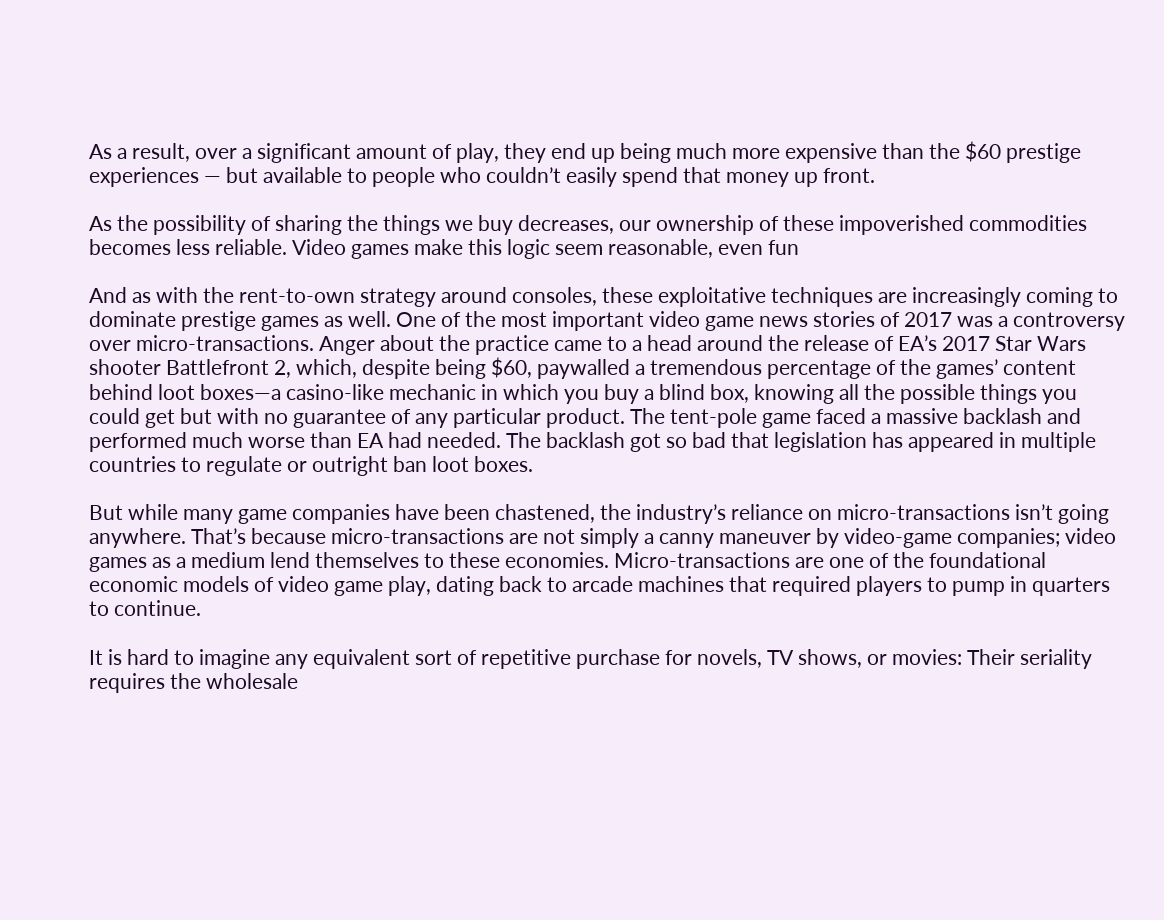As a result, over a significant amount of play, they end up being much more expensive than the $60 prestige experiences — but available to people who couldn’t easily spend that money up front.

As the possibility of sharing the things we buy decreases, our ownership of these impoverished commodities becomes less reliable. Video games make this logic seem reasonable, even fun

And as with the rent-to-own strategy around consoles, these exploitative techniques are increasingly coming to dominate prestige games as well. One of the most important video game news stories of 2017 was a controversy over micro-transactions. Anger about the practice came to a head around the release of EA’s 2017 Star Wars shooter Battlefront 2, which, despite being $60, paywalled a tremendous percentage of the games’ content behind loot boxes—a casino-like mechanic in which you buy a blind box, knowing all the possible things you could get but with no guarantee of any particular product. The tent-pole game faced a massive backlash and performed much worse than EA had needed. The backlash got so bad that legislation has appeared in multiple countries to regulate or outright ban loot boxes.

But while many game companies have been chastened, the industry’s reliance on micro-transactions isn’t going anywhere. That’s because micro-transactions are not simply a canny maneuver by video-game companies; video games as a medium lend themselves to these economies. Micro-transactions are one of the foundational economic models of video game play, dating back to arcade machines that required players to pump in quarters to continue.

It is hard to imagine any equivalent sort of repetitive purchase for novels, TV shows, or movies: Their seriality requires the wholesale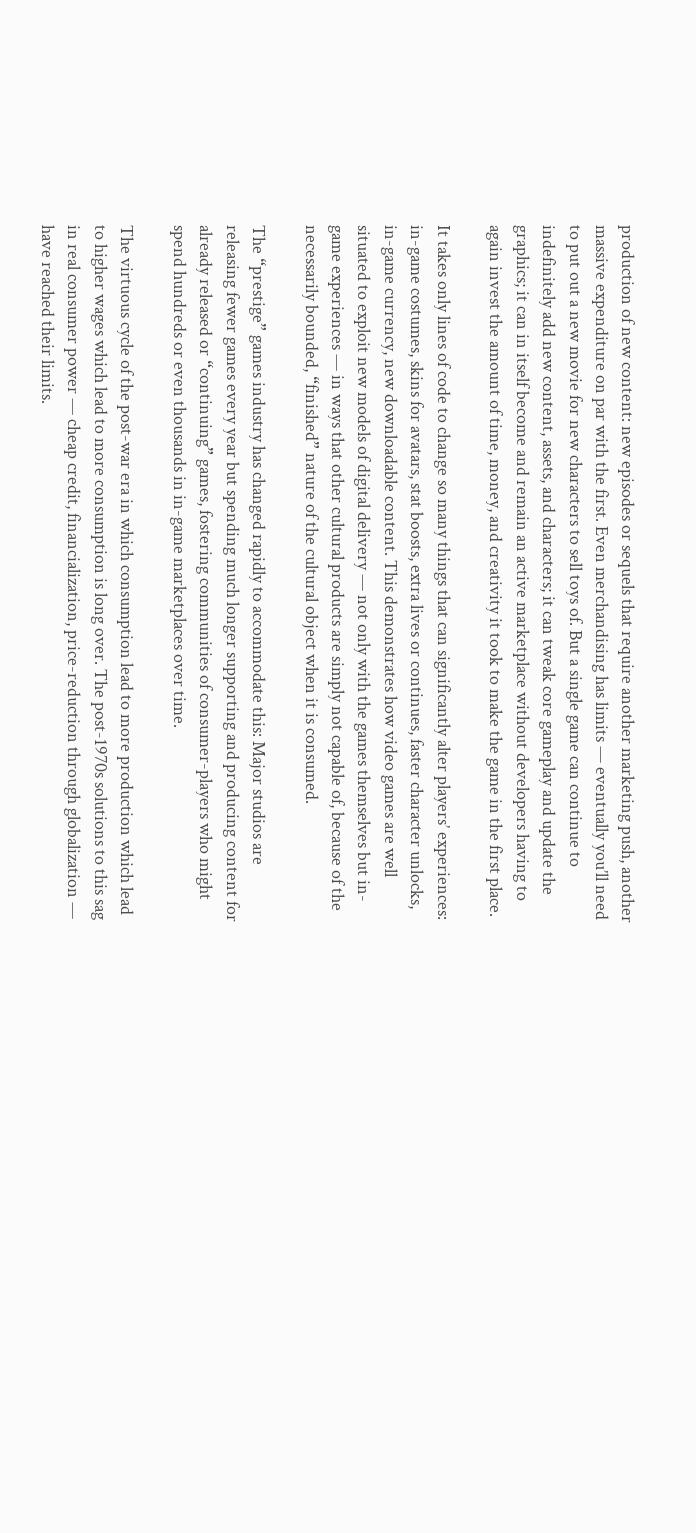production of new content: new episodes or sequels that require another marketing push, another massive expenditure on par with the first. Even merchandising has limits — eventually you’ll need to put out a new movie for new characters to sell toys of. But a single game can continue to indefinitely add new content, assets, and characters; it can tweak core gameplay and update the graphics; it can in itself become and remain an active marketplace without developers having to again invest the amount of time, money, and creativity it took to make the game in the first place.

It takes only lines of code to change so many things that can significantly alter players’ experiences: in-game costumes, skins for avatars, stat boosts, extra lives or continues, faster character unlocks, in-game currency, new downloadable content. This demonstrates how video games are well situated to exploit new models of digital delivery — not only with the games themselves but in-game experiences — in ways that other cultural products are simply not capable of, because of the necessarily bounded, “finished” nature of the cultural object when it is consumed.

The “prestige” games industry has changed rapidly to accommodate this: Major studios are releasing fewer games every year but spending much longer supporting and producing content for already released or “continuing” games, fostering communities of consumer-players who might spend hundreds or even thousands in in-game marketplaces over time.

The virtuous cycle of the post-war era in which consumption lead to more production which lead to higher wages which lead to more consumption is long over. The post-1970s solutions to this sag in real consumer power — cheap credit, financialization, price-reduction through globalization — have reached their limits.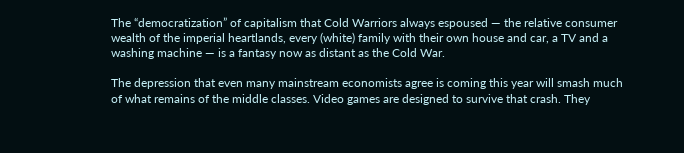The “democratization” of capitalism that Cold Warriors always espoused — the relative consumer wealth of the imperial heartlands, every (white) family with their own house and car, a TV and a washing machine — is a fantasy now as distant as the Cold War.

The depression that even many mainstream economists agree is coming this year will smash much of what remains of the middle classes. Video games are designed to survive that crash. They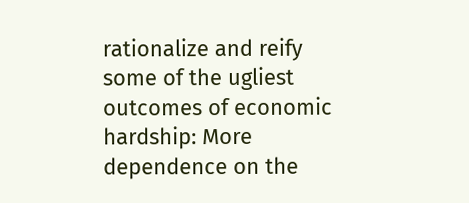rationalize and reify some of the ugliest outcomes of economic hardship: More dependence on the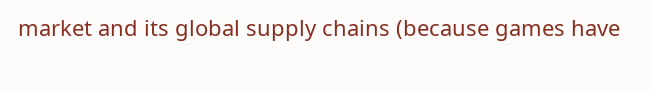market and its global supply chains (because games have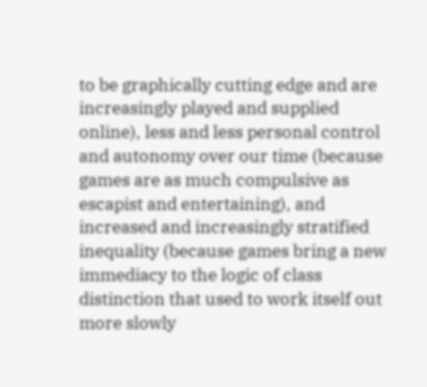to be graphically cutting edge and are increasingly played and supplied online), less and less personal control and autonomy over our time (because games are as much compulsive as escapist and entertaining), and increased and increasingly stratified inequality (because games bring a new immediacy to the logic of class distinction that used to work itself out more slowly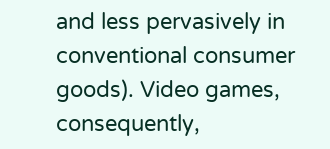and less pervasively in conventional consumer goods). Video games, consequently,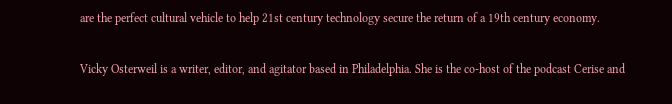are the perfect cultural vehicle to help 21st century technology secure the return of a 19th century economy.

Vicky Osterweil is a writer, editor, and agitator based in Philadelphia. She is the co-host of the podcast Cerise and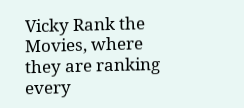Vicky Rank the Movies, where they are ranking every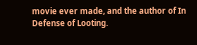movie ever made, and the author of In Defense of Looting.